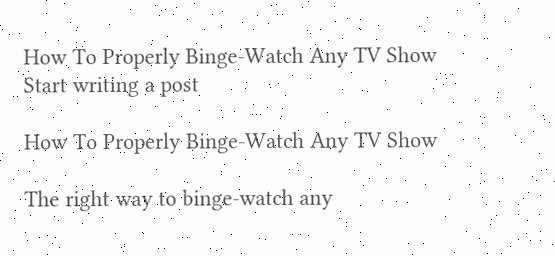How To Properly Binge-Watch Any TV Show
Start writing a post

How To Properly Binge-Watch Any TV Show

The right way to binge-watch any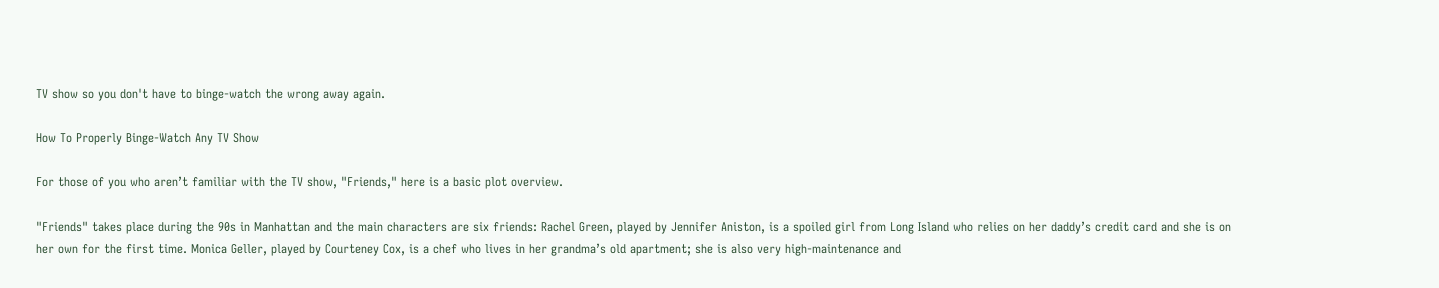TV show so you don't have to binge-watch the wrong away again.

How To Properly Binge-Watch Any TV Show

For those of you who aren’t familiar with the TV show, "Friends," here is a basic plot overview.

"Friends" takes place during the 90s in Manhattan and the main characters are six friends: Rachel Green, played by Jennifer Aniston, is a spoiled girl from Long Island who relies on her daddy’s credit card and she is on her own for the first time. Monica Geller, played by Courteney Cox, is a chef who lives in her grandma’s old apartment; she is also very high-maintenance and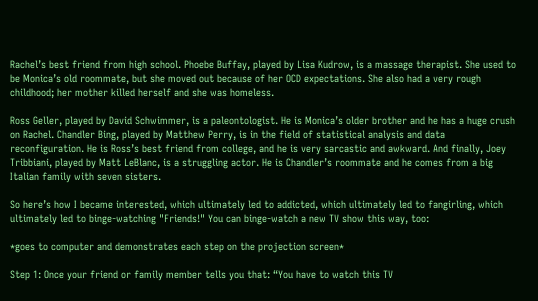Rachel’s best friend from high school. Phoebe Buffay, played by Lisa Kudrow, is a massage therapist. She used to be Monica’s old roommate, but she moved out because of her OCD expectations. She also had a very rough childhood; her mother killed herself and she was homeless.

Ross Geller, played by David Schwimmer, is a paleontologist. He is Monica’s older brother and he has a huge crush on Rachel. Chandler Bing, played by Matthew Perry, is in the field of statistical analysis and data reconfiguration. He is Ross’s best friend from college, and he is very sarcastic and awkward. And finally, Joey Tribbiani, played by Matt LeBlanc, is a struggling actor. He is Chandler’s roommate and he comes from a big Italian family with seven sisters.

So here’s how I became interested, which ultimately led to addicted, which ultimately led to fangirling, which ultimately led to binge-watching "Friends!" You can binge-watch a new TV show this way, too:

*goes to computer and demonstrates each step on the projection screen*

Step 1: Once your friend or family member tells you that: “You have to watch this TV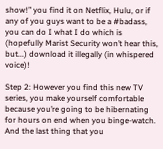show!” you find it on Netflix, Hulu, or if any of you guys want to be a #badass, you can do I what I do which is (hopefully Marist Security won’t hear this, but...) download it illegally (in whispered voice)!

Step 2: However you find this new TV series, you make yourself comfortable because you’re going to be hibernating for hours on end when you binge-watch. And the last thing that you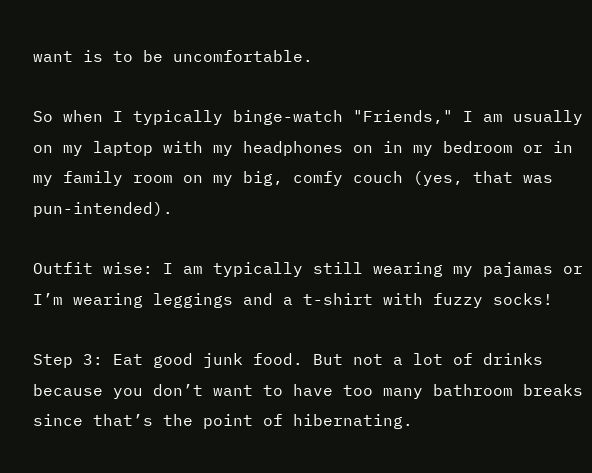want is to be uncomfortable.

So when I typically binge-watch "Friends," I am usually on my laptop with my headphones on in my bedroom or in my family room on my big, comfy couch (yes, that was pun-intended).

Outfit wise: I am typically still wearing my pajamas or I’m wearing leggings and a t-shirt with fuzzy socks!

Step 3: Eat good junk food. But not a lot of drinks because you don’t want to have too many bathroom breaks since that’s the point of hibernating.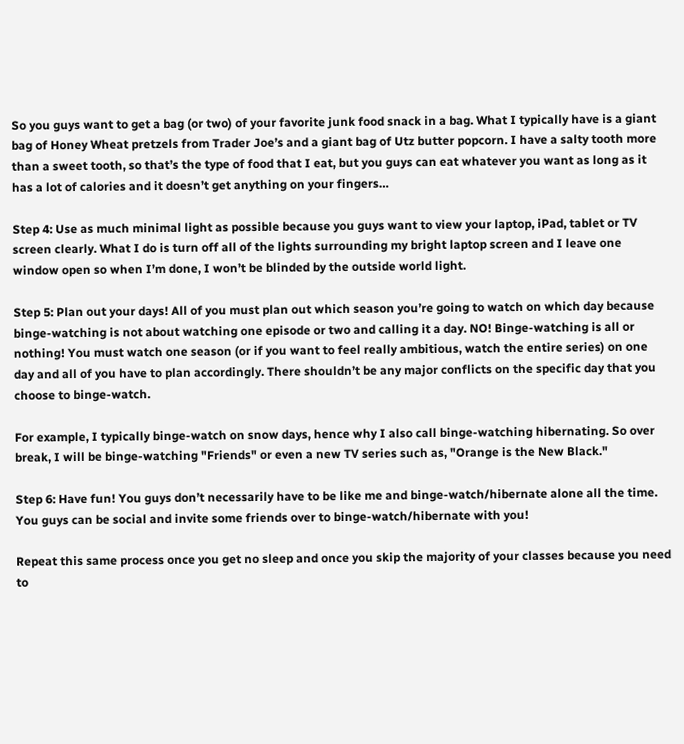So you guys want to get a bag (or two) of your favorite junk food snack in a bag. What I typically have is a giant bag of Honey Wheat pretzels from Trader Joe’s and a giant bag of Utz butter popcorn. I have a salty tooth more than a sweet tooth, so that’s the type of food that I eat, but you guys can eat whatever you want as long as it has a lot of calories and it doesn’t get anything on your fingers…

Step 4: Use as much minimal light as possible because you guys want to view your laptop, iPad, tablet or TV screen clearly. What I do is turn off all of the lights surrounding my bright laptop screen and I leave one window open so when I’m done, I won’t be blinded by the outside world light.

Step 5: Plan out your days! All of you must plan out which season you’re going to watch on which day because binge-watching is not about watching one episode or two and calling it a day. NO! Binge-watching is all or nothing! You must watch one season (or if you want to feel really ambitious, watch the entire series) on one day and all of you have to plan accordingly. There shouldn’t be any major conflicts on the specific day that you choose to binge-watch.

For example, I typically binge-watch on snow days, hence why I also call binge-watching hibernating. So over break, I will be binge-watching "Friends" or even a new TV series such as, "Orange is the New Black."

Step 6: Have fun! You guys don’t necessarily have to be like me and binge-watch/hibernate alone all the time. You guys can be social and invite some friends over to binge-watch/hibernate with you!

Repeat this same process once you get no sleep and once you skip the majority of your classes because you need to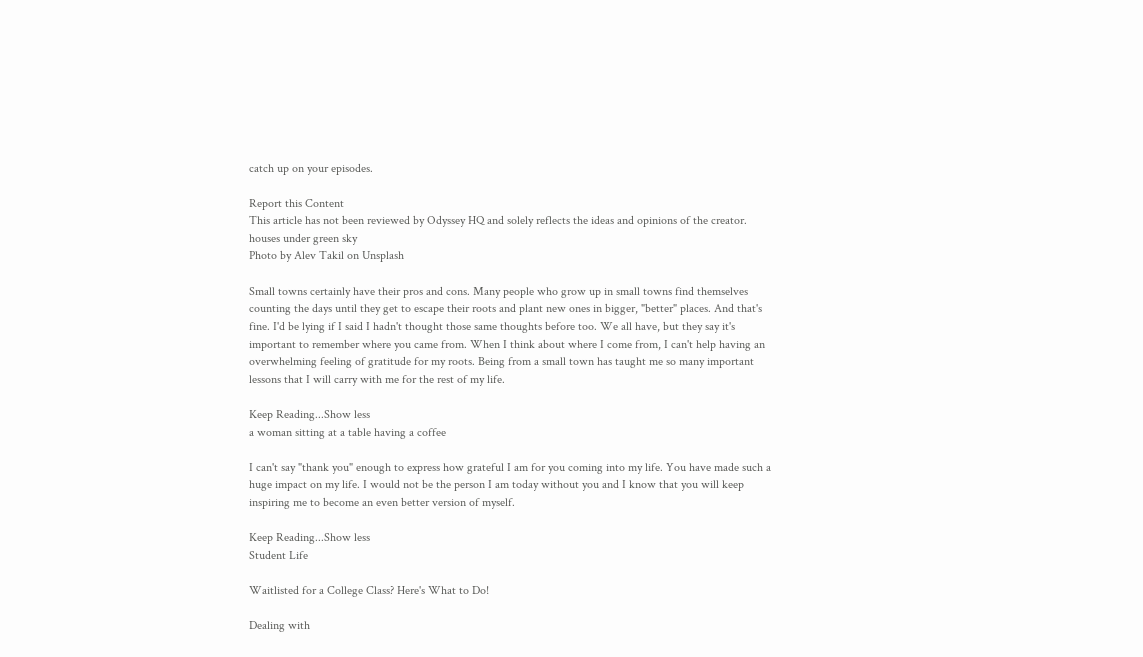catch up on your episodes.

Report this Content
This article has not been reviewed by Odyssey HQ and solely reflects the ideas and opinions of the creator.
houses under green sky
Photo by Alev Takil on Unsplash

Small towns certainly have their pros and cons. Many people who grow up in small towns find themselves counting the days until they get to escape their roots and plant new ones in bigger, "better" places. And that's fine. I'd be lying if I said I hadn't thought those same thoughts before too. We all have, but they say it's important to remember where you came from. When I think about where I come from, I can't help having an overwhelming feeling of gratitude for my roots. Being from a small town has taught me so many important lessons that I will carry with me for the rest of my life.

Keep Reading...Show less
a woman sitting at a table having a coffee

I can't say "thank you" enough to express how grateful I am for you coming into my life. You have made such a huge impact on my life. I would not be the person I am today without you and I know that you will keep inspiring me to become an even better version of myself.

Keep Reading...Show less
Student Life

Waitlisted for a College Class? Here's What to Do!

Dealing with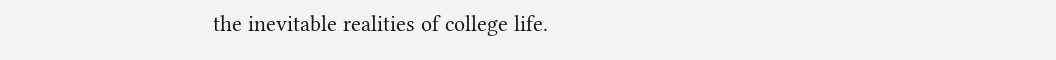the inevitable realities of college life.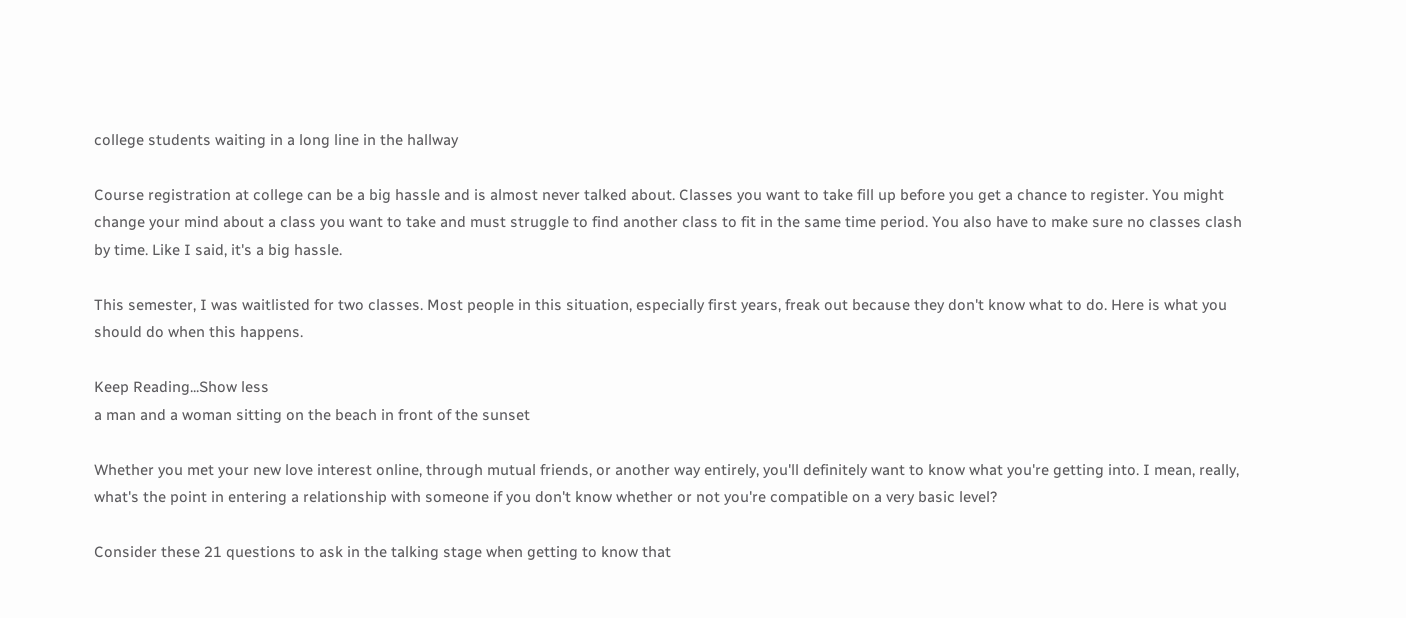college students waiting in a long line in the hallway

Course registration at college can be a big hassle and is almost never talked about. Classes you want to take fill up before you get a chance to register. You might change your mind about a class you want to take and must struggle to find another class to fit in the same time period. You also have to make sure no classes clash by time. Like I said, it's a big hassle.

This semester, I was waitlisted for two classes. Most people in this situation, especially first years, freak out because they don't know what to do. Here is what you should do when this happens.

Keep Reading...Show less
a man and a woman sitting on the beach in front of the sunset

Whether you met your new love interest online, through mutual friends, or another way entirely, you'll definitely want to know what you're getting into. I mean, really, what's the point in entering a relationship with someone if you don't know whether or not you're compatible on a very basic level?

Consider these 21 questions to ask in the talking stage when getting to know that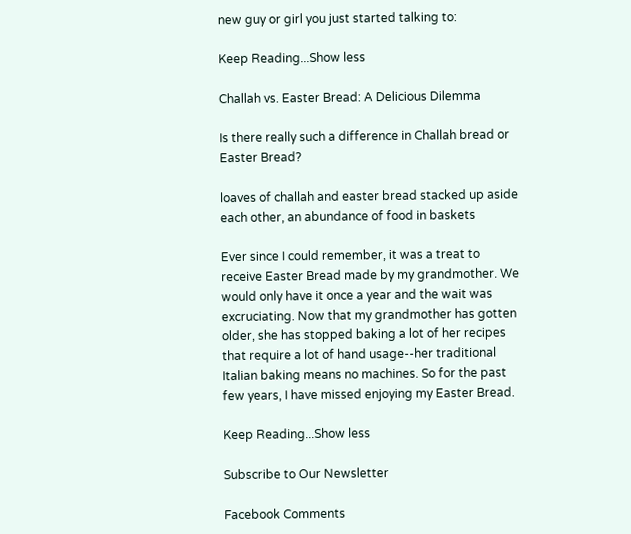new guy or girl you just started talking to:

Keep Reading...Show less

Challah vs. Easter Bread: A Delicious Dilemma

Is there really such a difference in Challah bread or Easter Bread?

loaves of challah and easter bread stacked up aside each other, an abundance of food in baskets

Ever since I could remember, it was a treat to receive Easter Bread made by my grandmother. We would only have it once a year and the wait was excruciating. Now that my grandmother has gotten older, she has stopped baking a lot of her recipes that require a lot of hand usage--her traditional Italian baking means no machines. So for the past few years, I have missed enjoying my Easter Bread.

Keep Reading...Show less

Subscribe to Our Newsletter

Facebook Comments